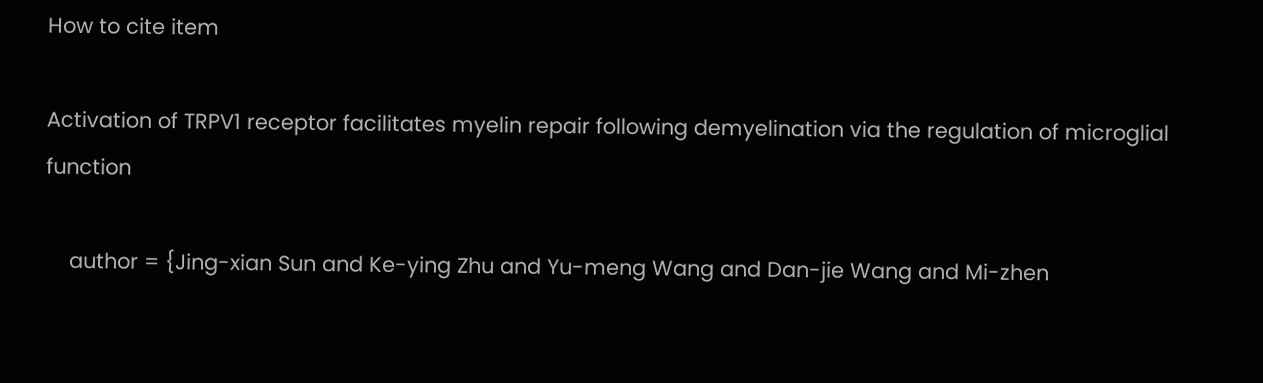How to cite item

Activation of TRPV1 receptor facilitates myelin repair following demyelination via the regulation of microglial function

    author = {Jing-xian Sun and Ke-ying Zhu and Yu-meng Wang and Dan-jie Wang and Mi-zhen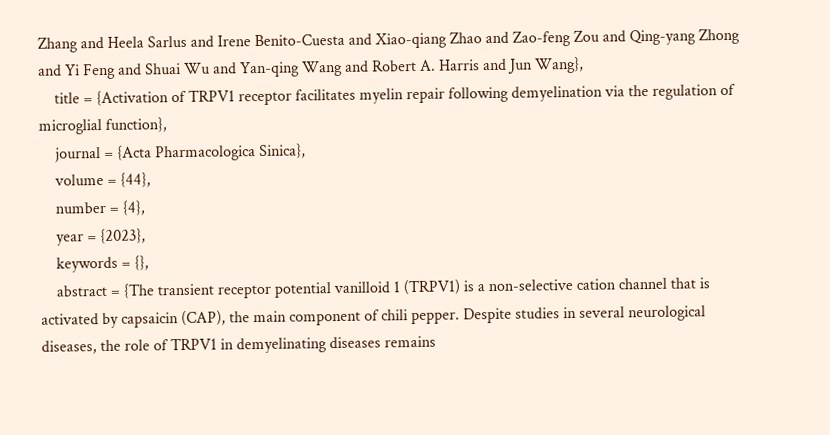Zhang and Heela Sarlus and Irene Benito-Cuesta and Xiao-qiang Zhao and Zao-feng Zou and Qing-yang Zhong and Yi Feng and Shuai Wu and Yan-qing Wang and Robert A. Harris and Jun Wang},
    title = {Activation of TRPV1 receptor facilitates myelin repair following demyelination via the regulation of microglial function},
    journal = {Acta Pharmacologica Sinica},
    volume = {44},
    number = {4},
    year = {2023},
    keywords = {},
    abstract = {The transient receptor potential vanilloid 1 (TRPV1) is a non-selective cation channel that is activated by capsaicin (CAP), the main component of chili pepper. Despite studies in several neurological diseases, the role of TRPV1 in demyelinating diseases remains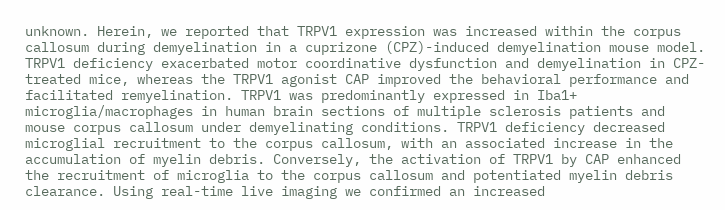unknown. Herein, we reported that TRPV1 expression was increased within the corpus callosum during demyelination in a cuprizone (CPZ)-induced demyelination mouse model. TRPV1 deficiency exacerbated motor coordinative dysfunction and demyelination in CPZ-treated mice, whereas the TRPV1 agonist CAP improved the behavioral performance and facilitated remyelination. TRPV1 was predominantly expressed in Iba1+ microglia/macrophages in human brain sections of multiple sclerosis patients and mouse corpus callosum under demyelinating conditions. TRPV1 deficiency decreased microglial recruitment to the corpus callosum, with an associated increase in the accumulation of myelin debris. Conversely, the activation of TRPV1 by CAP enhanced the recruitment of microglia to the corpus callosum and potentiated myelin debris clearance. Using real-time live imaging we confirmed an increased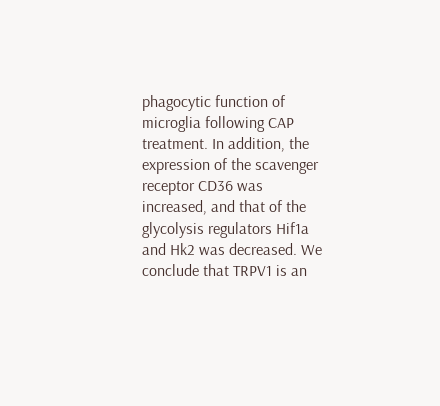phagocytic function of microglia following CAP treatment. In addition, the expression of the scavenger receptor CD36 was increased, and that of the glycolysis regulators Hif1a and Hk2 was decreased. We conclude that TRPV1 is an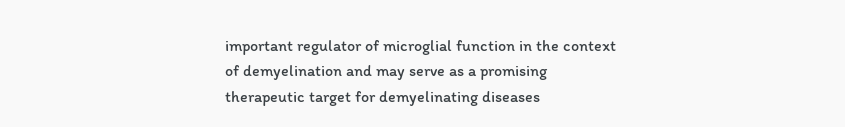important regulator of microglial function in the context of demyelination and may serve as a promising therapeutic target for demyelinating diseases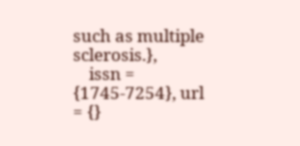such as multiple sclerosis.},
    issn = {1745-7254}, url = {}